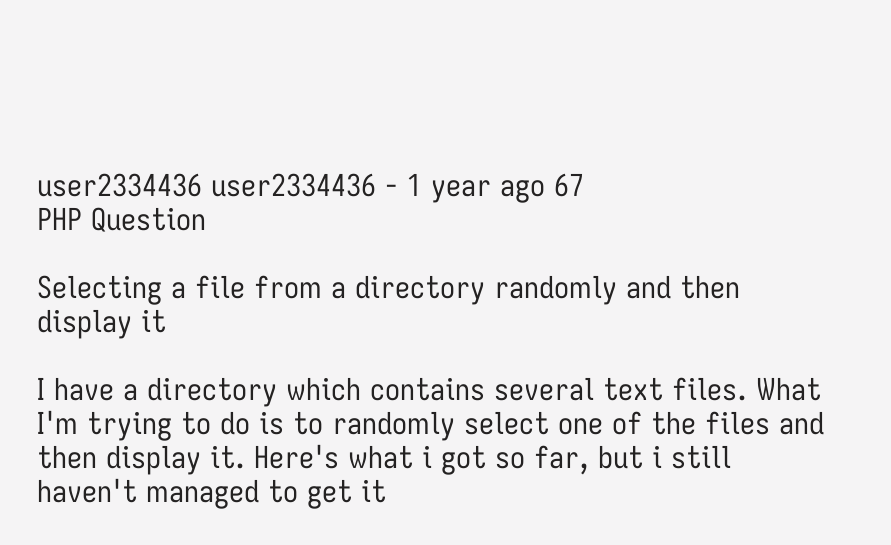user2334436 user2334436 - 1 year ago 67
PHP Question

Selecting a file from a directory randomly and then display it

I have a directory which contains several text files. What I'm trying to do is to randomly select one of the files and then display it. Here's what i got so far, but i still haven't managed to get it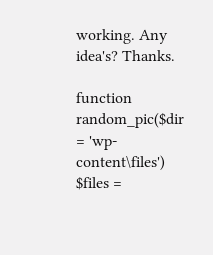working. Any idea's? Thanks.

function random_pic($dir = 'wp-content\files')
$files =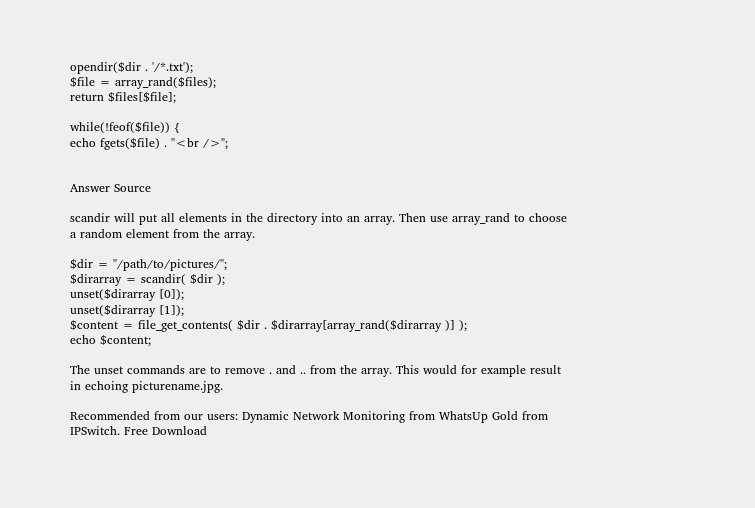opendir($dir . '/*.txt');
$file = array_rand($files);
return $files[$file];

while(!feof($file)) {
echo fgets($file) . "<br />";


Answer Source

scandir will put all elements in the directory into an array. Then use array_rand to choose a random element from the array.

$dir = "/path/to/pictures/";
$dirarray = scandir( $dir );
unset($dirarray [0]);
unset($dirarray [1]);
$content = file_get_contents( $dir . $dirarray[array_rand($dirarray )] );
echo $content;

The unset commands are to remove . and .. from the array. This would for example result in echoing picturename.jpg.

Recommended from our users: Dynamic Network Monitoring from WhatsUp Gold from IPSwitch. Free Download